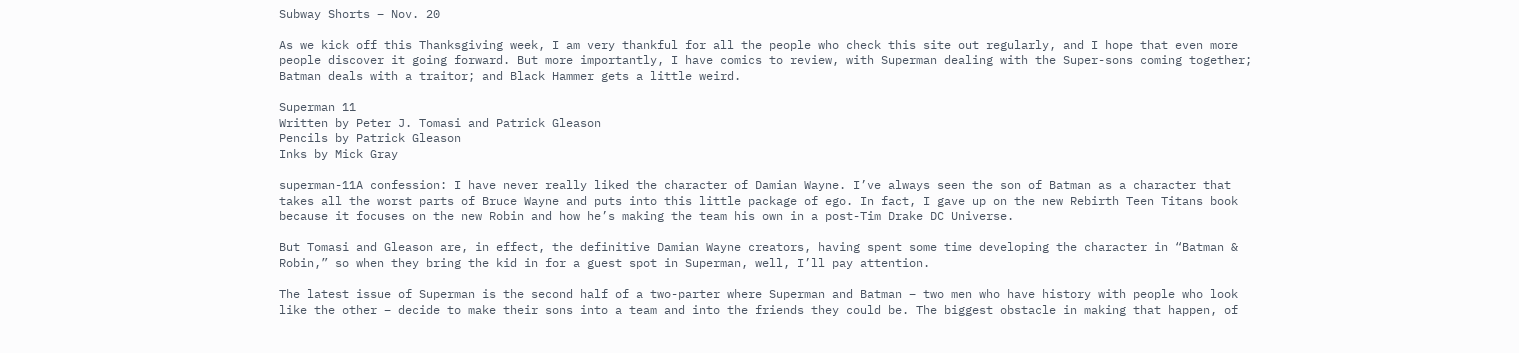Subway Shorts – Nov. 20

As we kick off this Thanksgiving week, I am very thankful for all the people who check this site out regularly, and I hope that even more people discover it going forward. But more importantly, I have comics to review, with Superman dealing with the Super-sons coming together; Batman deals with a traitor; and Black Hammer gets a little weird.

Superman 11
Written by Peter J. Tomasi and Patrick Gleason
Pencils by Patrick Gleason
Inks by Mick Gray

superman-11A confession: I have never really liked the character of Damian Wayne. I’ve always seen the son of Batman as a character that takes all the worst parts of Bruce Wayne and puts into this little package of ego. In fact, I gave up on the new Rebirth Teen Titans book because it focuses on the new Robin and how he’s making the team his own in a post-Tim Drake DC Universe.

But Tomasi and Gleason are, in effect, the definitive Damian Wayne creators, having spent some time developing the character in “Batman & Robin,” so when they bring the kid in for a guest spot in Superman, well, I’ll pay attention.

The latest issue of Superman is the second half of a two-parter where Superman and Batman – two men who have history with people who look like the other – decide to make their sons into a team and into the friends they could be. The biggest obstacle in making that happen, of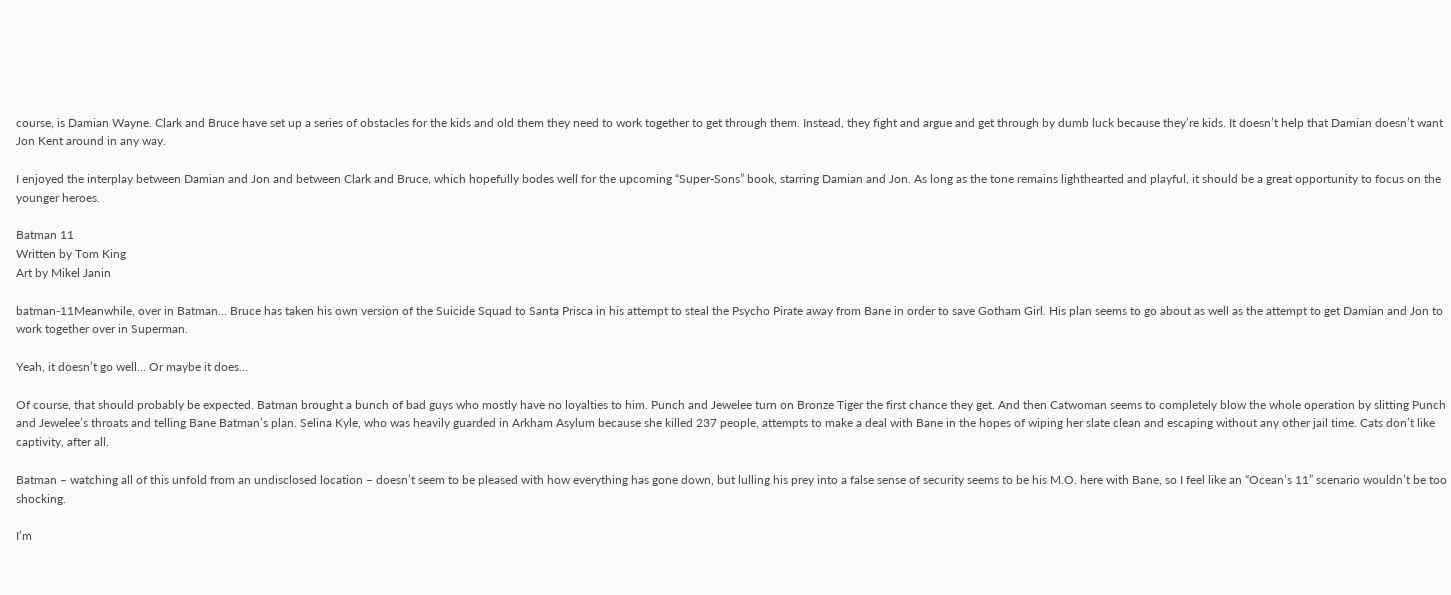course, is Damian Wayne. Clark and Bruce have set up a series of obstacles for the kids and old them they need to work together to get through them. Instead, they fight and argue and get through by dumb luck because they’re kids. It doesn’t help that Damian doesn’t want Jon Kent around in any way.

I enjoyed the interplay between Damian and Jon and between Clark and Bruce, which hopefully bodes well for the upcoming “Super-Sons” book, starring Damian and Jon. As long as the tone remains lighthearted and playful, it should be a great opportunity to focus on the younger heroes.

Batman 11
Written by Tom King
Art by Mikel Janin

batman-11Meanwhile, over in Batman… Bruce has taken his own version of the Suicide Squad to Santa Prisca in his attempt to steal the Psycho Pirate away from Bane in order to save Gotham Girl. His plan seems to go about as well as the attempt to get Damian and Jon to work together over in Superman.

Yeah, it doesn’t go well… Or maybe it does…

Of course, that should probably be expected. Batman brought a bunch of bad guys who mostly have no loyalties to him. Punch and Jewelee turn on Bronze Tiger the first chance they get. And then Catwoman seems to completely blow the whole operation by slitting Punch and Jewelee’s throats and telling Bane Batman’s plan. Selina Kyle, who was heavily guarded in Arkham Asylum because she killed 237 people, attempts to make a deal with Bane in the hopes of wiping her slate clean and escaping without any other jail time. Cats don’t like captivity, after all.

Batman – watching all of this unfold from an undisclosed location – doesn’t seem to be pleased with how everything has gone down, but lulling his prey into a false sense of security seems to be his M.O. here with Bane, so I feel like an “Ocean’s 11” scenario wouldn’t be too shocking.

I’m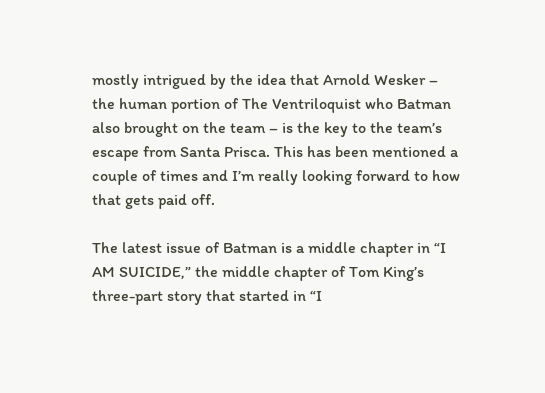mostly intrigued by the idea that Arnold Wesker – the human portion of The Ventriloquist who Batman also brought on the team – is the key to the team’s escape from Santa Prisca. This has been mentioned a couple of times and I’m really looking forward to how that gets paid off.

The latest issue of Batman is a middle chapter in “I AM SUICIDE,” the middle chapter of Tom King’s three-part story that started in “I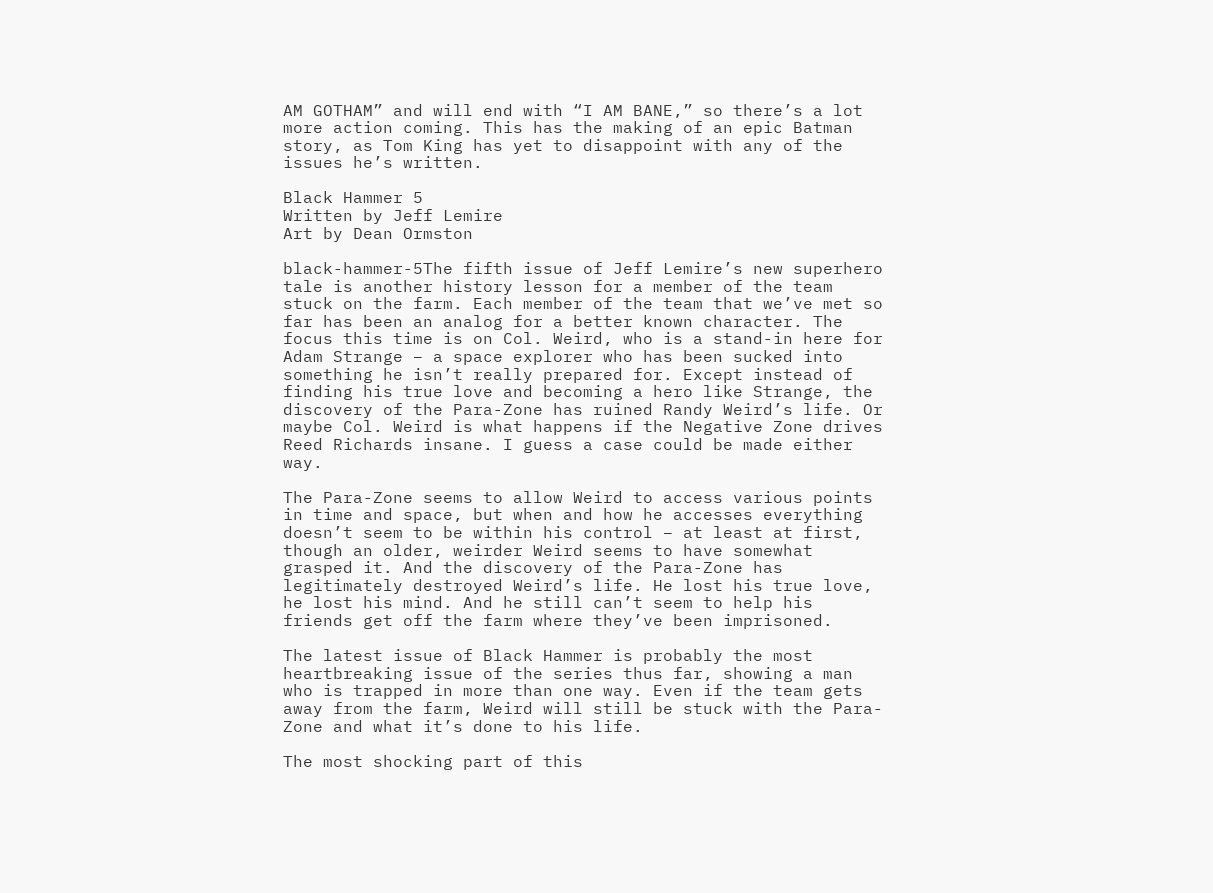AM GOTHAM” and will end with “I AM BANE,” so there’s a lot more action coming. This has the making of an epic Batman story, as Tom King has yet to disappoint with any of the issues he’s written.

Black Hammer 5
Written by Jeff Lemire
Art by Dean Ormston

black-hammer-5The fifth issue of Jeff Lemire’s new superhero tale is another history lesson for a member of the team stuck on the farm. Each member of the team that we’ve met so far has been an analog for a better known character. The focus this time is on Col. Weird, who is a stand-in here for Adam Strange – a space explorer who has been sucked into something he isn’t really prepared for. Except instead of finding his true love and becoming a hero like Strange, the discovery of the Para-Zone has ruined Randy Weird’s life. Or maybe Col. Weird is what happens if the Negative Zone drives Reed Richards insane. I guess a case could be made either way.

The Para-Zone seems to allow Weird to access various points in time and space, but when and how he accesses everything doesn’t seem to be within his control – at least at first, though an older, weirder Weird seems to have somewhat grasped it. And the discovery of the Para-Zone has legitimately destroyed Weird’s life. He lost his true love, he lost his mind. And he still can’t seem to help his friends get off the farm where they’ve been imprisoned.

The latest issue of Black Hammer is probably the most heartbreaking issue of the series thus far, showing a man who is trapped in more than one way. Even if the team gets away from the farm, Weird will still be stuck with the Para-Zone and what it’s done to his life.

The most shocking part of this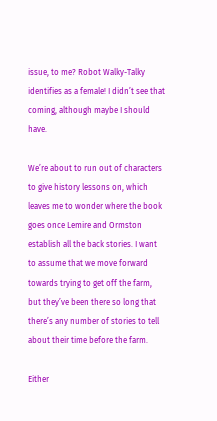issue, to me? Robot Walky-Talky identifies as a female! I didn’t see that coming, although maybe I should have.

We’re about to run out of characters to give history lessons on, which leaves me to wonder where the book goes once Lemire and Ormston establish all the back stories. I want to assume that we move forward towards trying to get off the farm, but they’ve been there so long that there’s any number of stories to tell about their time before the farm.

Either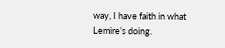way, I have faith in what Lemire’s doing.